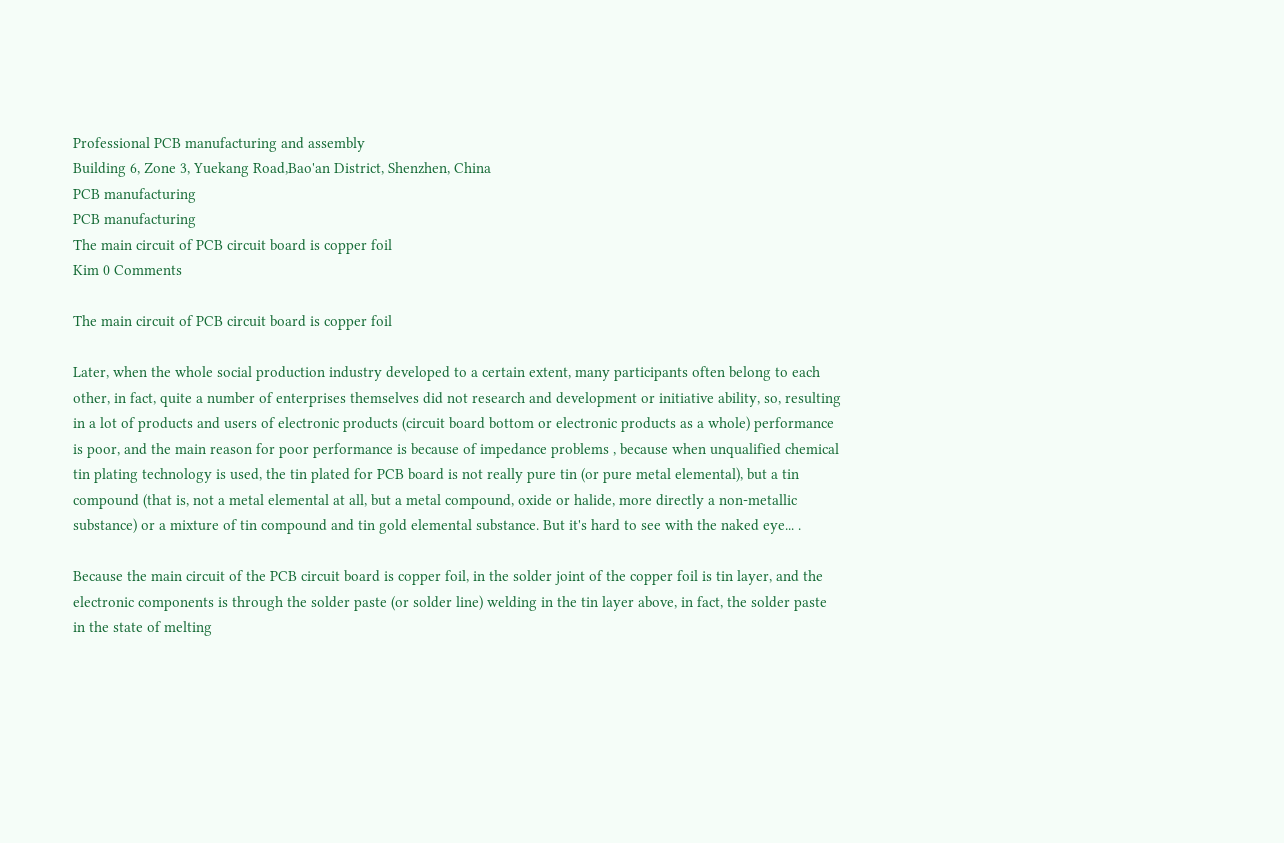Professional PCB manufacturing and assembly
Building 6, Zone 3, Yuekang Road,Bao'an District, Shenzhen, China
PCB manufacturing
PCB manufacturing
The main circuit of PCB circuit board is copper foil
Kim 0 Comments

The main circuit of PCB circuit board is copper foil

Later, when the whole social production industry developed to a certain extent, many participants often belong to each other, in fact, quite a number of enterprises themselves did not research and development or initiative ability, so, resulting in a lot of products and users of electronic products (circuit board bottom or electronic products as a whole) performance is poor, and the main reason for poor performance is because of impedance problems , because when unqualified chemical tin plating technology is used, the tin plated for PCB board is not really pure tin (or pure metal elemental), but a tin compound (that is, not a metal elemental at all, but a metal compound, oxide or halide, more directly a non-metallic substance) or a mixture of tin compound and tin gold elemental substance. But it's hard to see with the naked eye... .

Because the main circuit of the PCB circuit board is copper foil, in the solder joint of the copper foil is tin layer, and the electronic components is through the solder paste (or solder line) welding in the tin layer above, in fact, the solder paste in the state of melting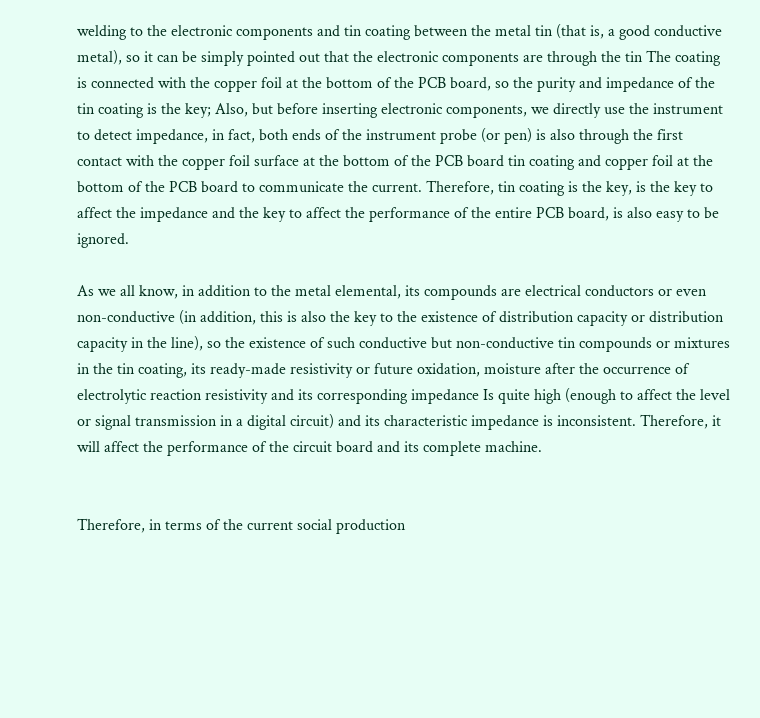welding to the electronic components and tin coating between the metal tin (that is, a good conductive metal), so it can be simply pointed out that the electronic components are through the tin The coating is connected with the copper foil at the bottom of the PCB board, so the purity and impedance of the tin coating is the key; Also, but before inserting electronic components, we directly use the instrument to detect impedance, in fact, both ends of the instrument probe (or pen) is also through the first contact with the copper foil surface at the bottom of the PCB board tin coating and copper foil at the bottom of the PCB board to communicate the current. Therefore, tin coating is the key, is the key to affect the impedance and the key to affect the performance of the entire PCB board, is also easy to be ignored.

As we all know, in addition to the metal elemental, its compounds are electrical conductors or even non-conductive (in addition, this is also the key to the existence of distribution capacity or distribution capacity in the line), so the existence of such conductive but non-conductive tin compounds or mixtures in the tin coating, its ready-made resistivity or future oxidation, moisture after the occurrence of electrolytic reaction resistivity and its corresponding impedance Is quite high (enough to affect the level or signal transmission in a digital circuit) and its characteristic impedance is inconsistent. Therefore, it will affect the performance of the circuit board and its complete machine.


Therefore, in terms of the current social production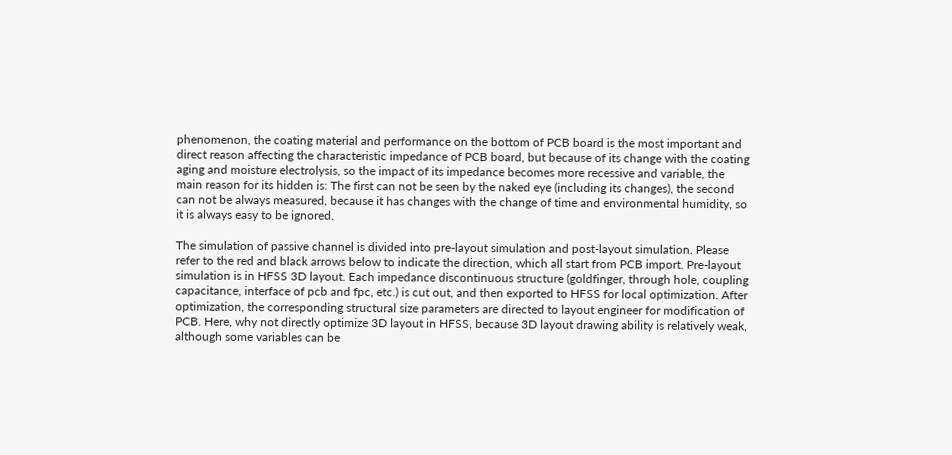phenomenon, the coating material and performance on the bottom of PCB board is the most important and direct reason affecting the characteristic impedance of PCB board, but because of its change with the coating aging and moisture electrolysis, so the impact of its impedance becomes more recessive and variable, the main reason for its hidden is: The first can not be seen by the naked eye (including its changes), the second can not be always measured, because it has changes with the change of time and environmental humidity, so it is always easy to be ignored.

The simulation of passive channel is divided into pre-layout simulation and post-layout simulation. Please refer to the red and black arrows below to indicate the direction, which all start from PCB import. Pre-layout simulation is in HFSS 3D layout. Each impedance discontinuous structure (goldfinger, through hole, coupling capacitance, interface of pcb and fpc, etc.) is cut out, and then exported to HFSS for local optimization. After optimization, the corresponding structural size parameters are directed to layout engineer for modification of PCB. Here, why not directly optimize 3D layout in HFSS, because 3D layout drawing ability is relatively weak, although some variables can be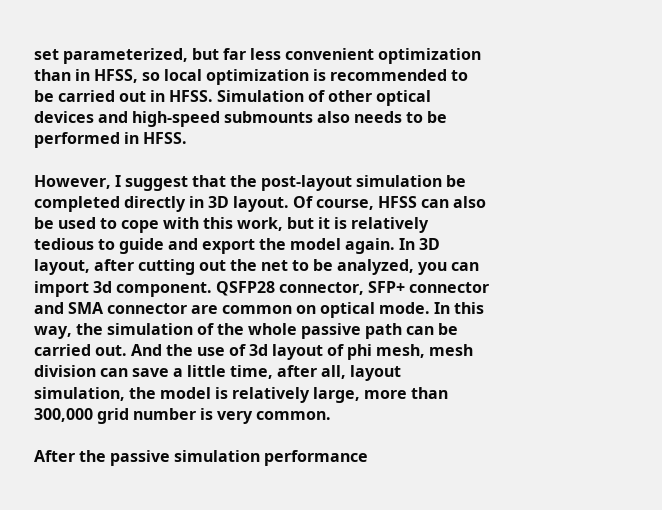set parameterized, but far less convenient optimization than in HFSS, so local optimization is recommended to be carried out in HFSS. Simulation of other optical devices and high-speed submounts also needs to be performed in HFSS.

However, I suggest that the post-layout simulation be completed directly in 3D layout. Of course, HFSS can also be used to cope with this work, but it is relatively tedious to guide and export the model again. In 3D layout, after cutting out the net to be analyzed, you can import 3d component. QSFP28 connector, SFP+ connector and SMA connector are common on optical mode. In this way, the simulation of the whole passive path can be carried out. And the use of 3d layout of phi mesh, mesh division can save a little time, after all, layout simulation, the model is relatively large, more than 300,000 grid number is very common.

After the passive simulation performance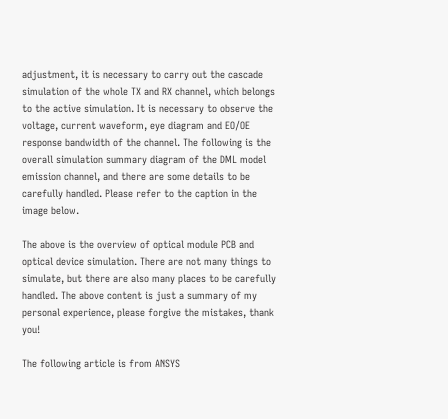adjustment, it is necessary to carry out the cascade simulation of the whole TX and RX channel, which belongs to the active simulation. It is necessary to observe the voltage, current waveform, eye diagram and EO/OE response bandwidth of the channel. The following is the overall simulation summary diagram of the DML model emission channel, and there are some details to be carefully handled. Please refer to the caption in the image below.

The above is the overview of optical module PCB and optical device simulation. There are not many things to simulate, but there are also many places to be carefully handled. The above content is just a summary of my personal experience, please forgive the mistakes, thank you!

The following article is from ANSYS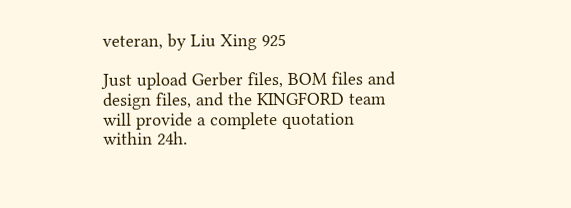veteran, by Liu Xing 925

Just upload Gerber files, BOM files and design files, and the KINGFORD team will provide a complete quotation within 24h.